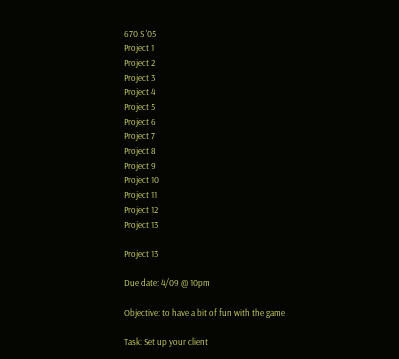670 S '05
Project 1
Project 2
Project 3
Project 4
Project 5
Project 6
Project 7
Project 8
Project 9
Project 10
Project 11
Project 12
Project 13

Project 13

Due date: 4/09 @ 10pm

Objective: to have a bit of fun with the game

Task: Set up your client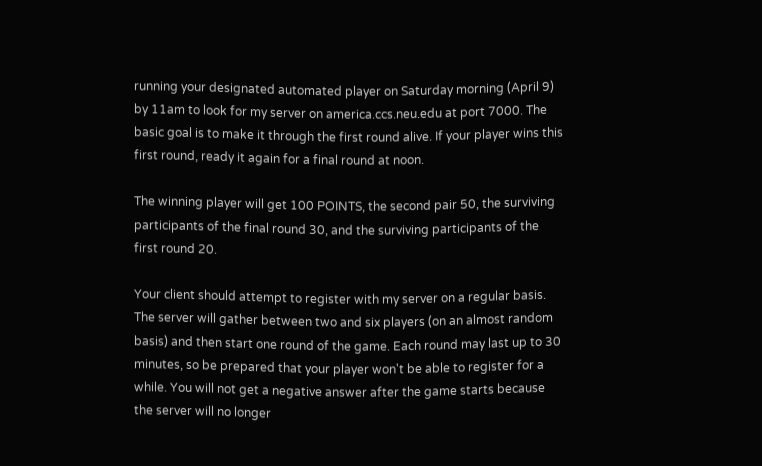running your designated automated player on Saturday morning (April 9) by 11am to look for my server on america.ccs.neu.edu at port 7000. The basic goal is to make it through the first round alive. If your player wins this first round, ready it again for a final round at noon.

The winning player will get 100 POINTS, the second pair 50, the surviving participants of the final round 30, and the surviving participants of the first round 20.

Your client should attempt to register with my server on a regular basis. The server will gather between two and six players (on an almost random basis) and then start one round of the game. Each round may last up to 30 minutes, so be prepared that your player won't be able to register for a while. You will not get a negative answer after the game starts because the server will no longer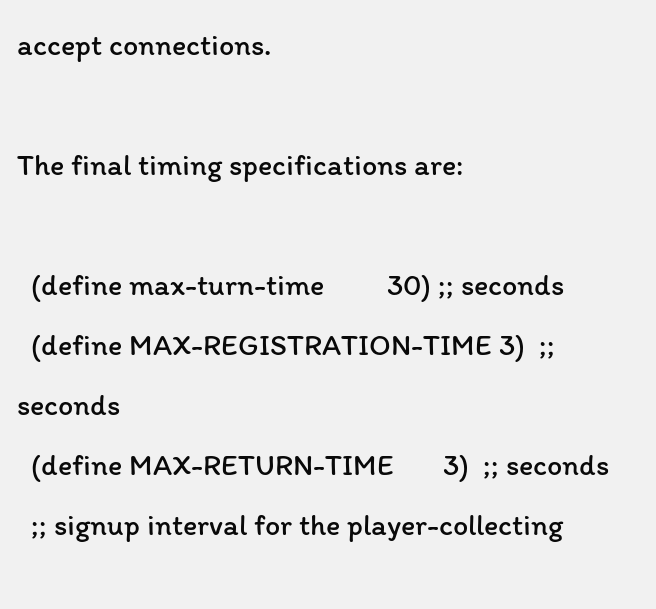accept connections.

The final timing specifications are:

  (define max-turn-time         30) ;; seconds
  (define MAX-REGISTRATION-TIME 3)  ;; seconds
  (define MAX-RETURN-TIME       3)  ;; seconds
  ;; signup interval for the player-collecting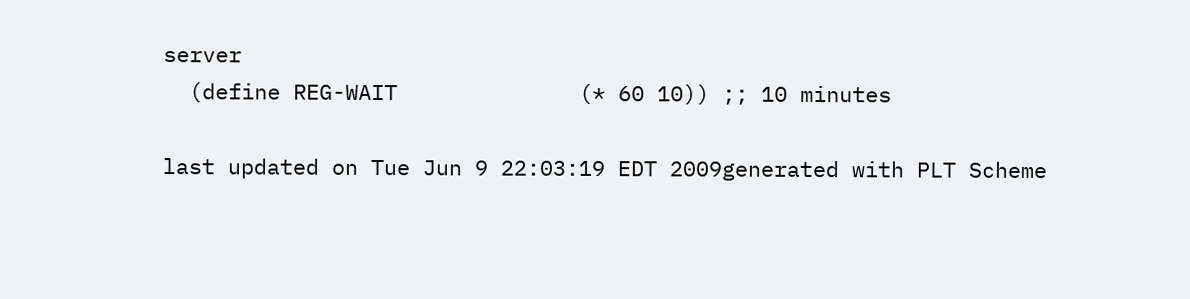server
  (define REG-WAIT              (* 60 10)) ;; 10 minutes

last updated on Tue Jun 9 22:03:19 EDT 2009generated with PLT Scheme